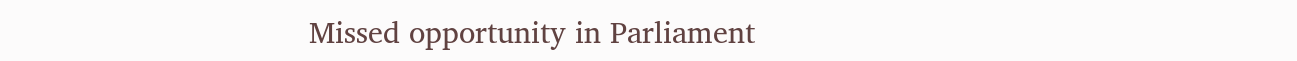Missed opportunity in Parliament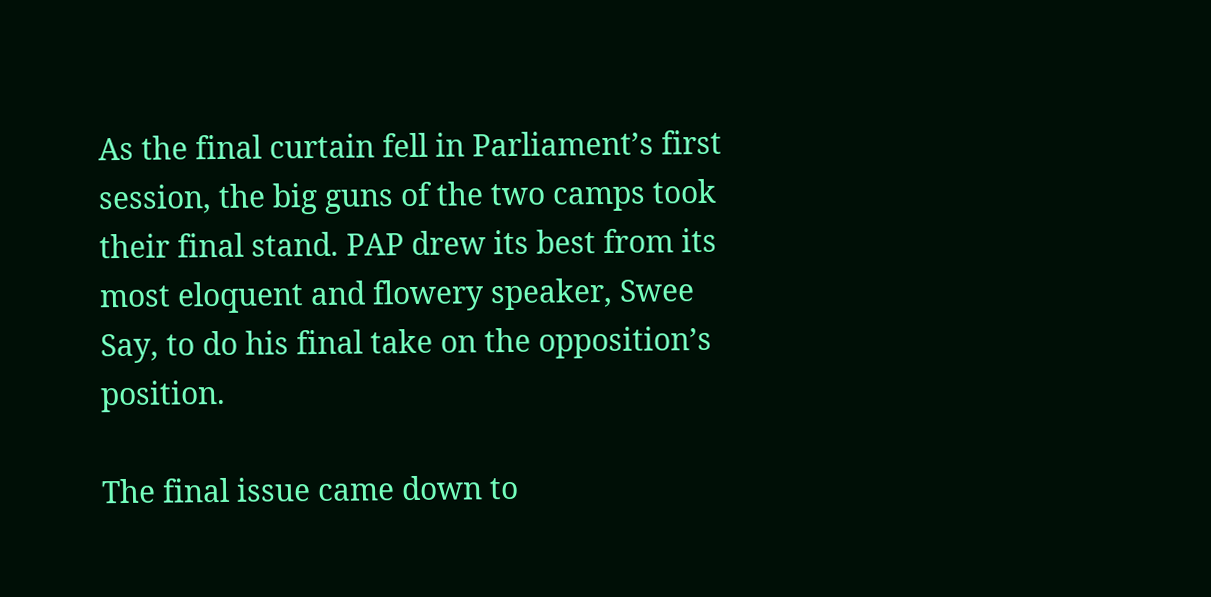As the final curtain fell in Parliament’s first session, the big guns of the two camps took their final stand. PAP drew its best from its most eloquent and flowery speaker, Swee Say, to do his final take on the opposition’s position.

The final issue came down to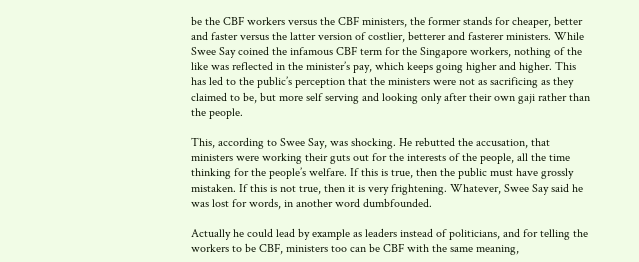be the CBF workers versus the CBF ministers, the former stands for cheaper, better and faster versus the latter version of costlier, betterer and fasterer ministers. While Swee Say coined the infamous CBF term for the Singapore workers, nothing of the like was reflected in the minister’s pay, which keeps going higher and higher. This has led to the public’s perception that the ministers were not as sacrificing as they claimed to be, but more self serving and looking only after their own gaji rather than the people.

This, according to Swee Say, was shocking. He rebutted the accusation, that ministers were working their guts out for the interests of the people, all the time thinking for the people’s welfare. If this is true, then the public must have grossly mistaken. If this is not true, then it is very frightening. Whatever, Swee Say said he was lost for words, in another word dumbfounded.

Actually he could lead by example as leaders instead of politicians, and for telling the workers to be CBF, ministers too can be CBF with the same meaning,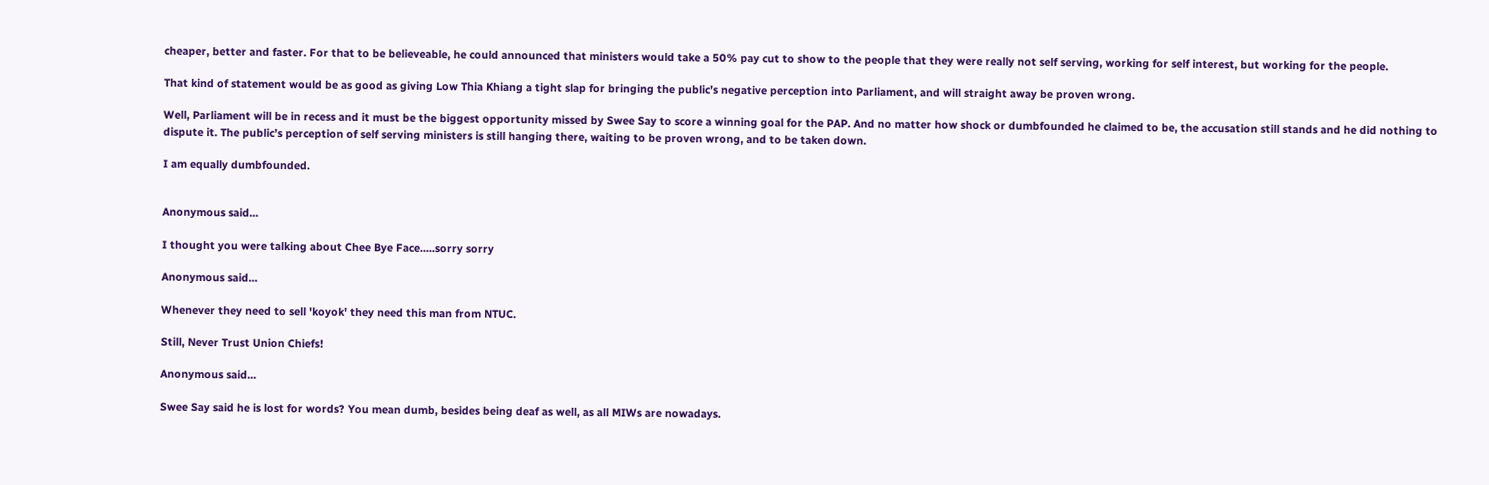cheaper, better and faster. For that to be believeable, he could announced that ministers would take a 50% pay cut to show to the people that they were really not self serving, working for self interest, but working for the people.

That kind of statement would be as good as giving Low Thia Khiang a tight slap for bringing the public’s negative perception into Parliament, and will straight away be proven wrong.

Well, Parliament will be in recess and it must be the biggest opportunity missed by Swee Say to score a winning goal for the PAP. And no matter how shock or dumbfounded he claimed to be, the accusation still stands and he did nothing to dispute it. The public’s perception of self serving ministers is still hanging there, waiting to be proven wrong, and to be taken down.

I am equally dumbfounded.


Anonymous said...

I thought you were talking about Chee Bye Face.....sorry sorry

Anonymous said...

Whenever they need to sell 'koyok' they need this man from NTUC.

Still, Never Trust Union Chiefs!

Anonymous said...

Swee Say said he is lost for words? You mean dumb, besides being deaf as well, as all MIWs are nowadays.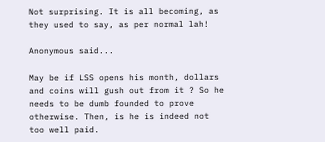Not surprising. It is all becoming, as they used to say, as per normal lah!

Anonymous said...

May be if LSS opens his month, dollars and coins will gush out from it ? So he needs to be dumb founded to prove otherwise. Then, is he is indeed not too well paid.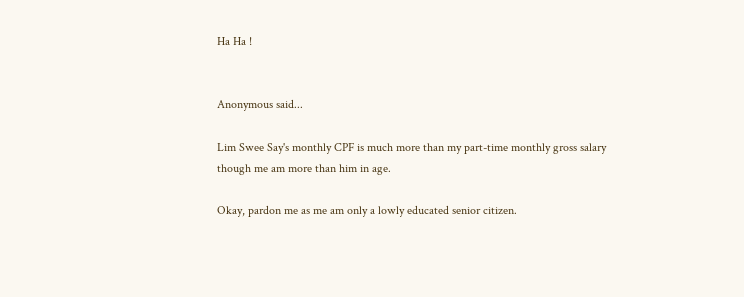Ha Ha !


Anonymous said...

Lim Swee Say's monthly CPF is much more than my part-time monthly gross salary though me am more than him in age.

Okay, pardon me as me am only a lowly educated senior citizen.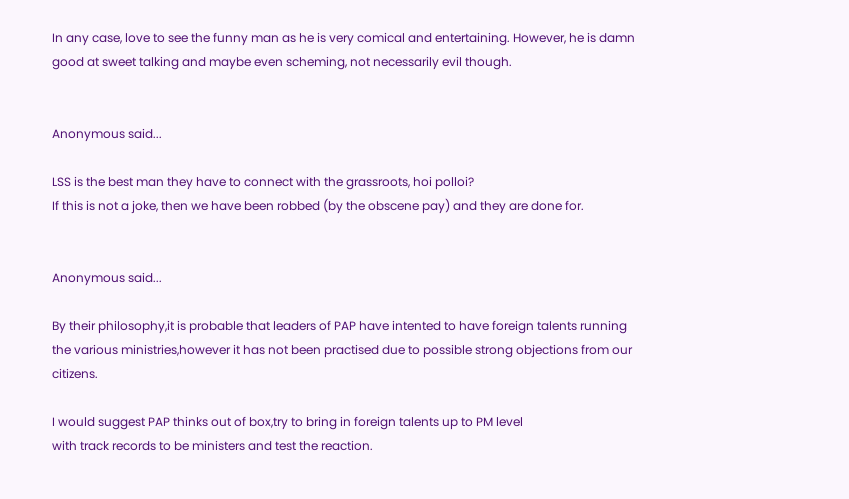In any case, love to see the funny man as he is very comical and entertaining. However, he is damn good at sweet talking and maybe even scheming, not necessarily evil though.


Anonymous said...

LSS is the best man they have to connect with the grassroots, hoi polloi?
If this is not a joke, then we have been robbed (by the obscene pay) and they are done for.


Anonymous said...

By their philosophy,it is probable that leaders of PAP have intented to have foreign talents running the various ministries,however it has not been practised due to possible strong objections from our citizens.

I would suggest PAP thinks out of box,try to bring in foreign talents up to PM level
with track records to be ministers and test the reaction.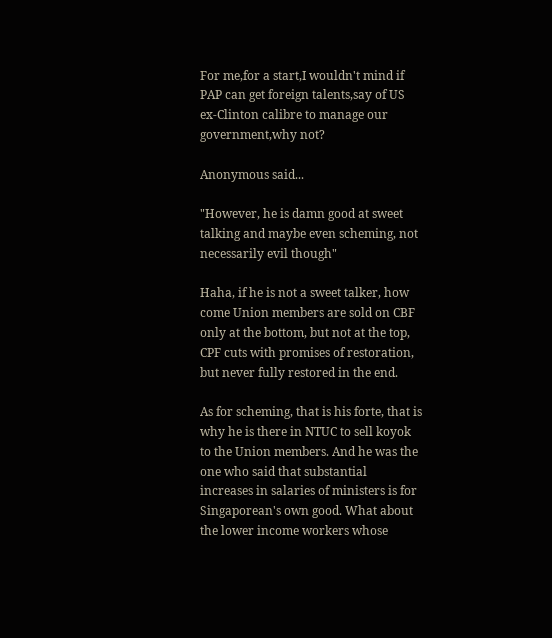For me,for a start,I wouldn't mind if PAP can get foreign talents,say of US ex-Clinton calibre to manage our government,why not?

Anonymous said...

"However, he is damn good at sweet talking and maybe even scheming, not necessarily evil though"

Haha, if he is not a sweet talker, how come Union members are sold on CBF only at the bottom, but not at the top, CPF cuts with promises of restoration, but never fully restored in the end.

As for scheming, that is his forte, that is why he is there in NTUC to sell koyok to the Union members. And he was the one who said that substantial increases in salaries of ministers is for Singaporean's own good. What about the lower income workers whose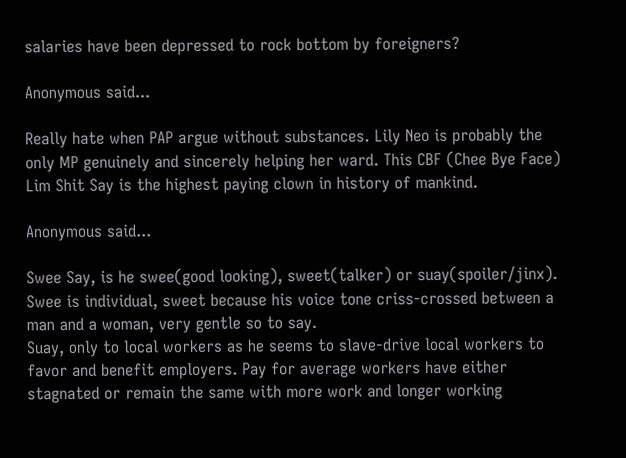salaries have been depressed to rock bottom by foreigners?

Anonymous said...

Really hate when PAP argue without substances. Lily Neo is probably the only MP genuinely and sincerely helping her ward. This CBF (Chee Bye Face) Lim Shit Say is the highest paying clown in history of mankind.

Anonymous said...

Swee Say, is he swee(good looking), sweet(talker) or suay(spoiler/jinx).
Swee is individual, sweet because his voice tone criss-crossed between a man and a woman, very gentle so to say.
Suay, only to local workers as he seems to slave-drive local workers to favor and benefit employers. Pay for average workers have either stagnated or remain the same with more work and longer working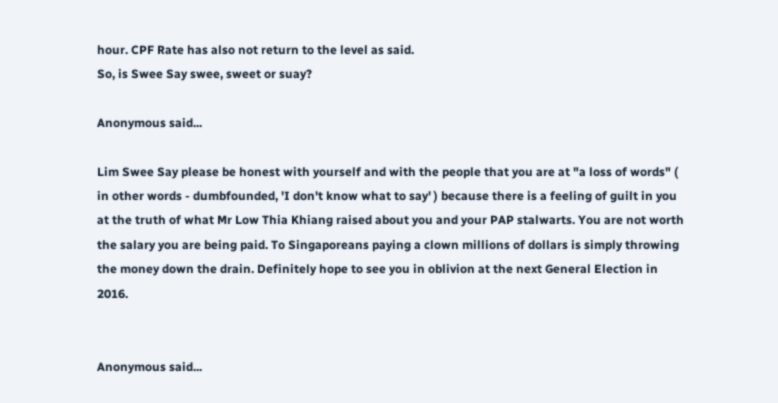hour. CPF Rate has also not return to the level as said.
So, is Swee Say swee, sweet or suay?

Anonymous said...

Lim Swee Say please be honest with yourself and with the people that you are at "a loss of words" ( in other words - dumbfounded, 'I don't know what to say' ) because there is a feeling of guilt in you at the truth of what Mr Low Thia Khiang raised about you and your PAP stalwarts. You are not worth the salary you are being paid. To Singaporeans paying a clown millions of dollars is simply throwing the money down the drain. Definitely hope to see you in oblivion at the next General Election in 2016.


Anonymous said...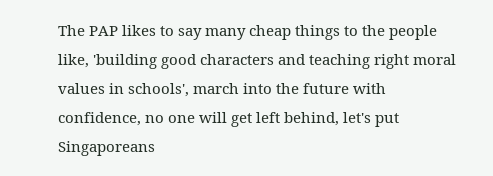The PAP likes to say many cheap things to the people like, 'building good characters and teaching right moral values in schools', march into the future with confidence, no one will get left behind, let's put Singaporeans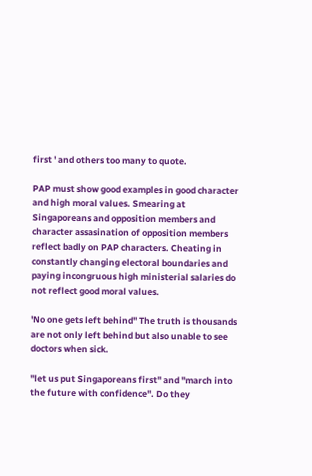first ' and others too many to quote.

PAP must show good examples in good character and high moral values. Smearing at Singaporeans and opposition members and character assasination of opposition members reflect badly on PAP characters. Cheating in constantly changing electoral boundaries and paying incongruous high ministerial salaries do not reflect good moral values.

'No one gets left behind" The truth is thousands are not only left behind but also unable to see doctors when sick.

"let us put Singaporeans first" and "march into the future with confidence". Do they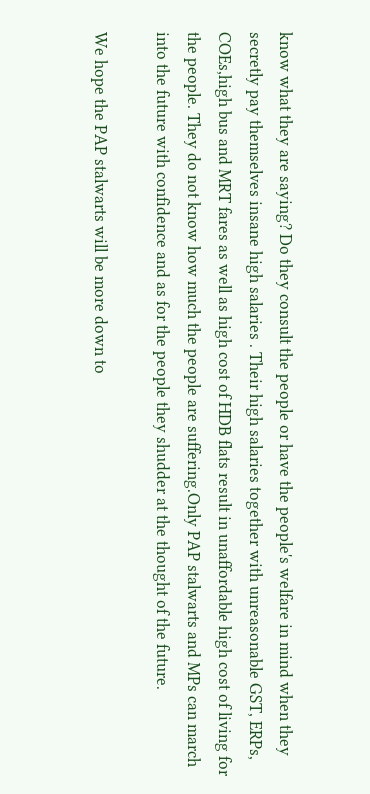know what they are saying? Do they consult the people or have the people's welfare in mind when they secretly pay themselves insane high salaries . Their high salaries together with unreasonable GST, ERPs, COEs,high bus and MRT fares as well as high cost of HDB flats result in unaffordable high cost of living for the people. They do not know how much the people are suffering.Only PAP stalwarts and MPs can march into the future with confidence and as for the people they shudder at the thought of the future.

We hope the PAP stalwarts will be more down to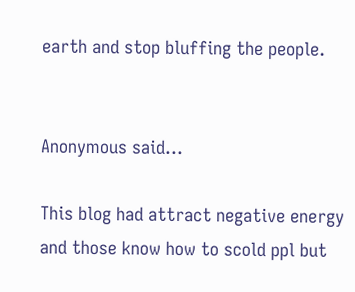earth and stop bluffing the people.


Anonymous said...

This blog had attract negative energy and those know how to scold ppl but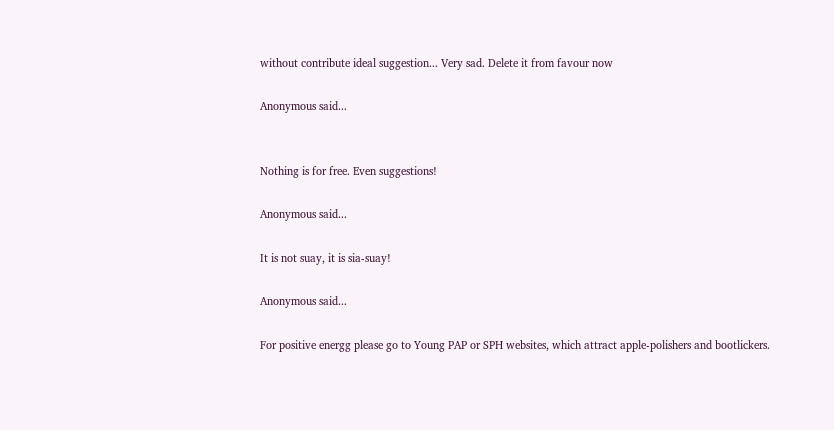without contribute ideal suggestion... Very sad. Delete it from favour now

Anonymous said...


Nothing is for free. Even suggestions!

Anonymous said...

It is not suay, it is sia-suay!

Anonymous said...

For positive energg please go to Young PAP or SPH websites, which attract apple-polishers and bootlickers.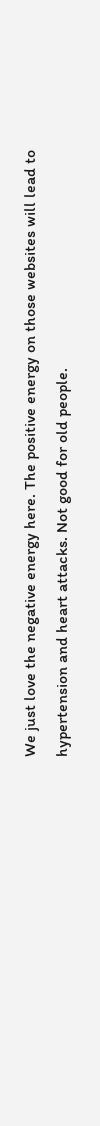We just love the negative energy here. The positive energy on those websites will lead to hypertension and heart attacks. Not good for old people.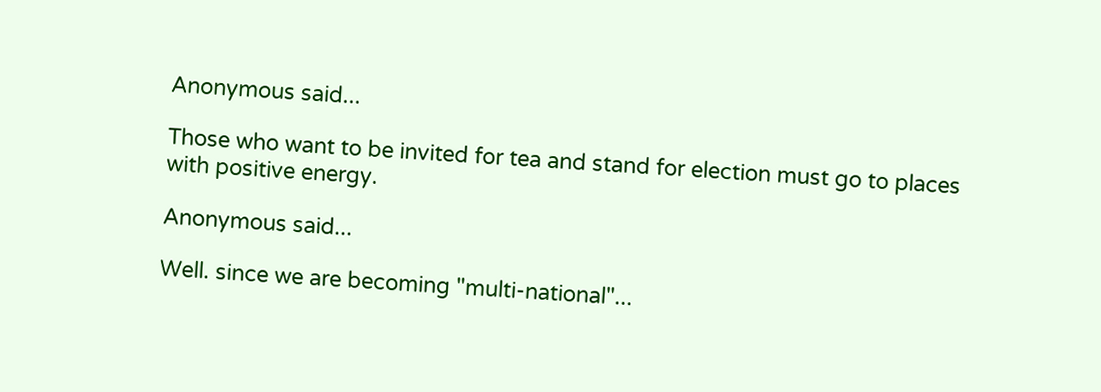Anonymous said...

Those who want to be invited for tea and stand for election must go to places with positive energy.

Anonymous said...

Well. since we are becoming "multi-national"...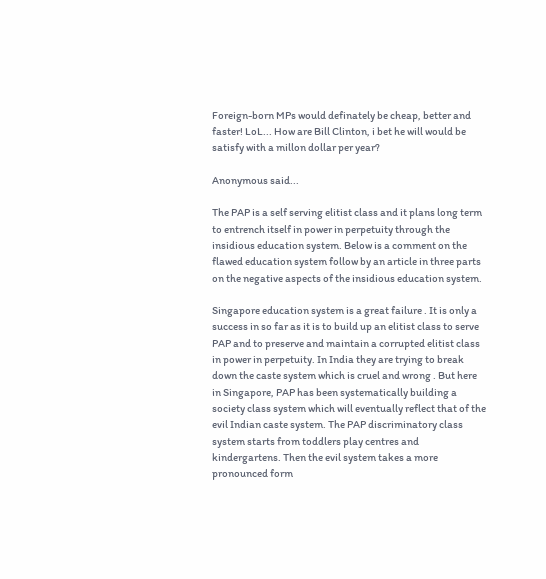Foreign-born MPs would definately be cheap, better and faster! LoL... How are Bill Clinton, i bet he will would be satisfy with a millon dollar per year?

Anonymous said...

The PAP is a self serving elitist class and it plans long term to entrench itself in power in perpetuity through the insidious education system. Below is a comment on the flawed education system follow by an article in three parts on the negative aspects of the insidious education system.

Singapore education system is a great failure . It is only a success in so far as it is to build up an elitist class to serve PAP and to preserve and maintain a corrupted elitist class in power in perpetuity. In India they are trying to break down the caste system which is cruel and wrong . But here in Singapore, PAP has been systematically building a society class system which will eventually reflect that of the evil Indian caste system. The PAP discriminatory class system starts from toddlers play centres and kindergartens. Then the evil system takes a more pronounced form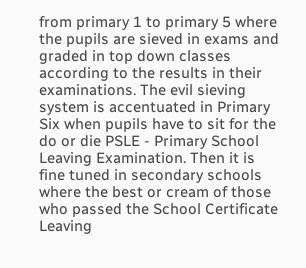from primary 1 to primary 5 where the pupils are sieved in exams and graded in top down classes according to the results in their examinations. The evil sieving system is accentuated in Primary Six when pupils have to sit for the do or die PSLE - Primary School Leaving Examination. Then it is fine tuned in secondary schools where the best or cream of those who passed the School Certificate Leaving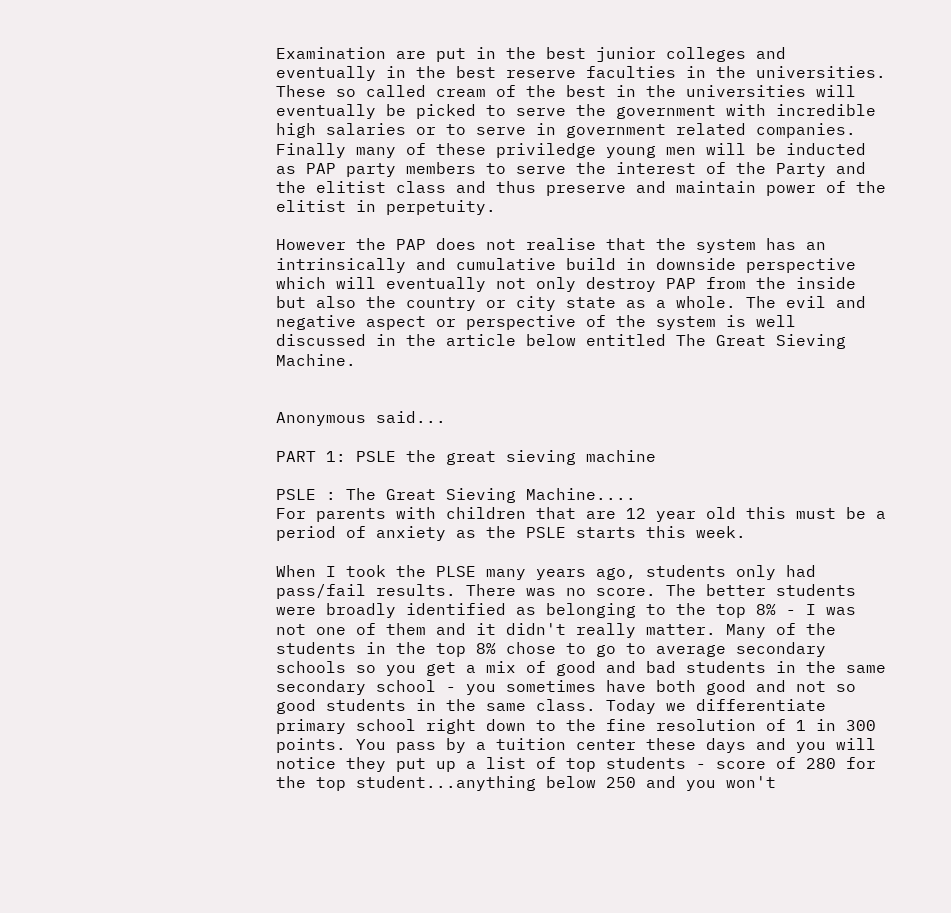Examination are put in the best junior colleges and eventually in the best reserve faculties in the universities. These so called cream of the best in the universities will eventually be picked to serve the government with incredible high salaries or to serve in government related companies. Finally many of these priviledge young men will be inducted as PAP party members to serve the interest of the Party and the elitist class and thus preserve and maintain power of the elitist in perpetuity.

However the PAP does not realise that the system has an intrinsically and cumulative build in downside perspective which will eventually not only destroy PAP from the inside but also the country or city state as a whole. The evil and negative aspect or perspective of the system is well discussed in the article below entitled The Great Sieving Machine.


Anonymous said...

PART 1: PSLE the great sieving machine

PSLE : The Great Sieving Machine....
For parents with children that are 12 year old this must be a period of anxiety as the PSLE starts this week.

When I took the PLSE many years ago, students only had pass/fail results. There was no score. The better students were broadly identified as belonging to the top 8% - I was not one of them and it didn't really matter. Many of the students in the top 8% chose to go to average secondary schools so you get a mix of good and bad students in the same secondary school - you sometimes have both good and not so good students in the same class. Today we differentiate primary school right down to the fine resolution of 1 in 300 points. You pass by a tuition center these days and you will notice they put up a list of top students - score of 280 for the top student...anything below 250 and you won't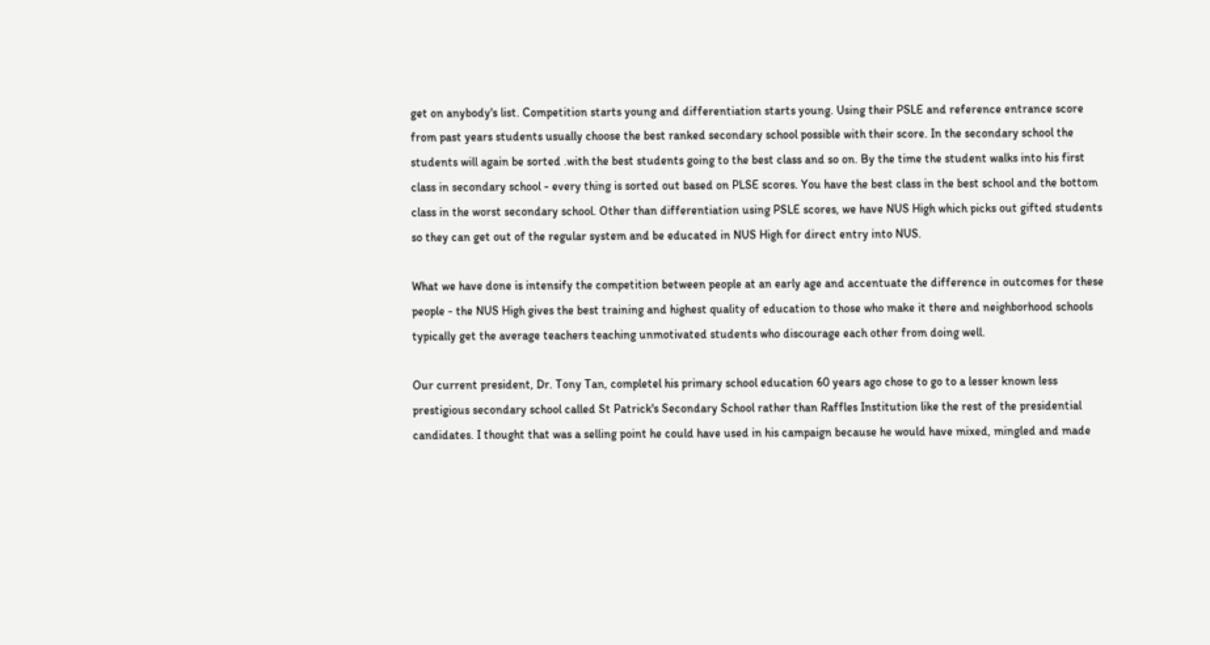get on anybody's list. Competition starts young and differentiation starts young. Using their PSLE and reference entrance score from past years students usually choose the best ranked secondary school possible with their score. In the secondary school the students will again be sorted .with the best students going to the best class and so on. By the time the student walks into his first class in secondary school - every thing is sorted out based on PLSE scores. You have the best class in the best school and the bottom class in the worst secondary school. Other than differentiation using PSLE scores, we have NUS High which picks out gifted students so they can get out of the regular system and be educated in NUS High for direct entry into NUS.

What we have done is intensify the competition between people at an early age and accentuate the difference in outcomes for these people - the NUS High gives the best training and highest quality of education to those who make it there and neighborhood schools typically get the average teachers teaching unmotivated students who discourage each other from doing well.

Our current president, Dr. Tony Tan, completel his primary school education 60 years ago chose to go to a lesser known less prestigious secondary school called St Patrick's Secondary School rather than Raffles Institution like the rest of the presidential candidates. I thought that was a selling point he could have used in his campaign because he would have mixed, mingled and made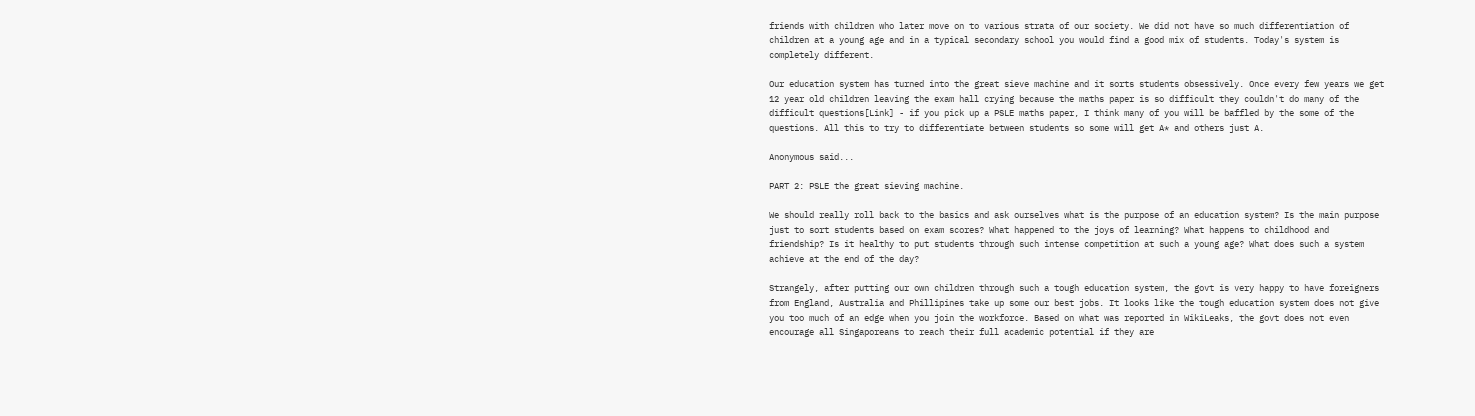friends with children who later move on to various strata of our society. We did not have so much differentiation of children at a young age and in a typical secondary school you would find a good mix of students. Today's system is completely different.

Our education system has turned into the great sieve machine and it sorts students obsessively. Once every few years we get 12 year old children leaving the exam hall crying because the maths paper is so difficult they couldn't do many of the difficult questions[Link] - if you pick up a PSLE maths paper, I think many of you will be baffled by the some of the questions. All this to try to differentiate between students so some will get A* and others just A.

Anonymous said...

PART 2: PSLE the great sieving machine.

We should really roll back to the basics and ask ourselves what is the purpose of an education system? Is the main purpose just to sort students based on exam scores? What happened to the joys of learning? What happens to childhood and friendship? Is it healthy to put students through such intense competition at such a young age? What does such a system achieve at the end of the day?

Strangely, after putting our own children through such a tough education system, the govt is very happy to have foreigners from England, Australia and Phillipines take up some our best jobs. It looks like the tough education system does not give you too much of an edge when you join the workforce. Based on what was reported in WikiLeaks, the govt does not even encourage all Singaporeans to reach their full academic potential if they are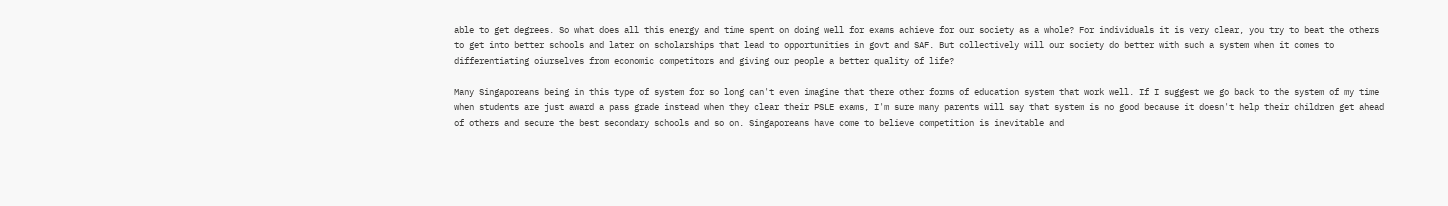able to get degrees. So what does all this energy and time spent on doing well for exams achieve for our society as a whole? For individuals it is very clear, you try to beat the others to get into better schools and later on scholarships that lead to opportunities in govt and SAF. But collectively will our society do better with such a system when it comes to differentiating oiurselves from economic competitors and giving our people a better quality of life?

Many Singaporeans being in this type of system for so long can't even imagine that there other forms of education system that work well. If I suggest we go back to the system of my time when students are just award a pass grade instead when they clear their PSLE exams, I'm sure many parents will say that system is no good because it doesn't help their children get ahead of others and secure the best secondary schools and so on. Singaporeans have come to believe competition is inevitable and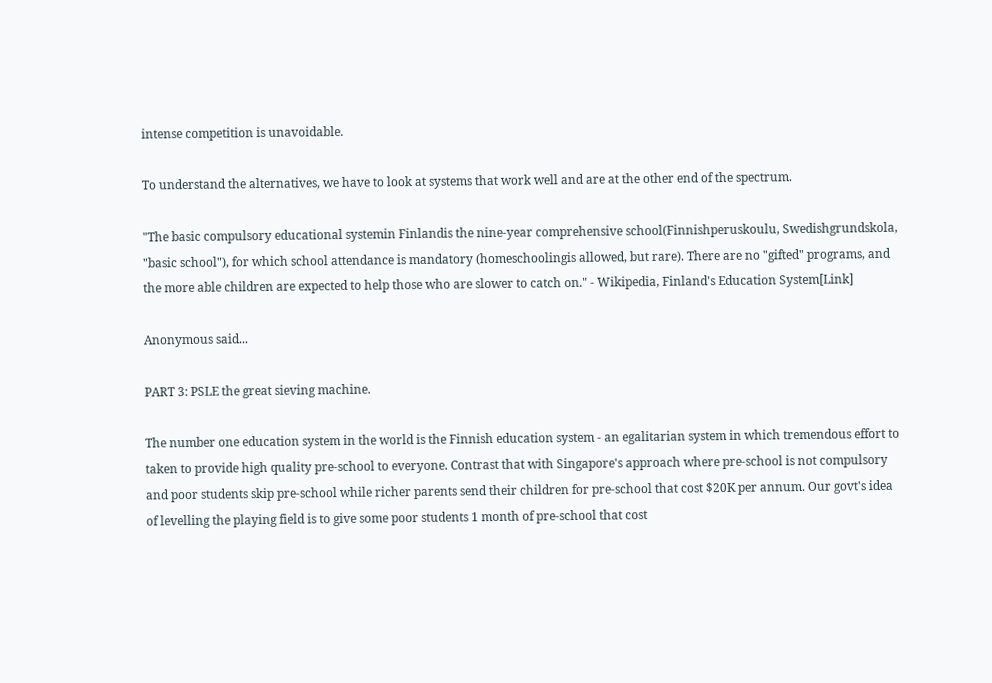intense competition is unavoidable.

To understand the alternatives, we have to look at systems that work well and are at the other end of the spectrum.

"The basic compulsory educational systemin Finlandis the nine-year comprehensive school(Finnishperuskoulu, Swedishgrundskola, "basic school"), for which school attendance is mandatory (homeschoolingis allowed, but rare). There are no "gifted" programs, and the more able children are expected to help those who are slower to catch on." - Wikipedia, Finland's Education System[Link]

Anonymous said...

PART 3: PSLE the great sieving machine.

The number one education system in the world is the Finnish education system - an egalitarian system in which tremendous effort to taken to provide high quality pre-school to everyone. Contrast that with Singapore's approach where pre-school is not compulsory and poor students skip pre-school while richer parents send their children for pre-school that cost $20K per annum. Our govt's idea of levelling the playing field is to give some poor students 1 month of pre-school that cost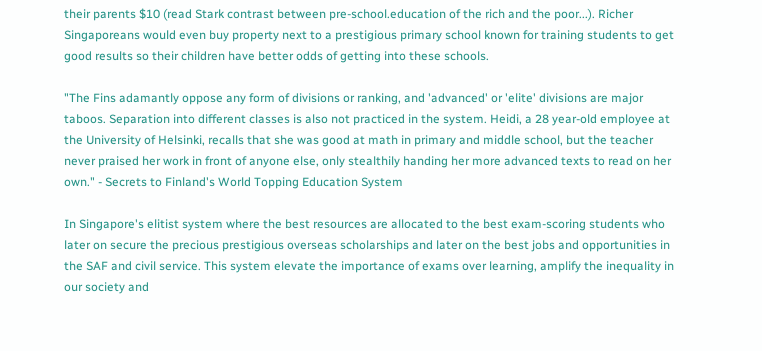their parents $10 (read Stark contrast between pre-school.education of the rich and the poor...). Richer Singaporeans would even buy property next to a prestigious primary school known for training students to get good results so their children have better odds of getting into these schools.

"The Fins adamantly oppose any form of divisions or ranking, and 'advanced' or 'elite' divisions are major taboos. Separation into different classes is also not practiced in the system. Heidi, a 28 year-old employee at the University of Helsinki, recalls that she was good at math in primary and middle school, but the teacher never praised her work in front of anyone else, only stealthily handing her more advanced texts to read on her own." - Secrets to Finland's World Topping Education System

In Singapore's elitist system where the best resources are allocated to the best exam-scoring students who later on secure the precious prestigious overseas scholarships and later on the best jobs and opportunities in the SAF and civil service. This system elevate the importance of exams over learning, amplify the inequality in our society and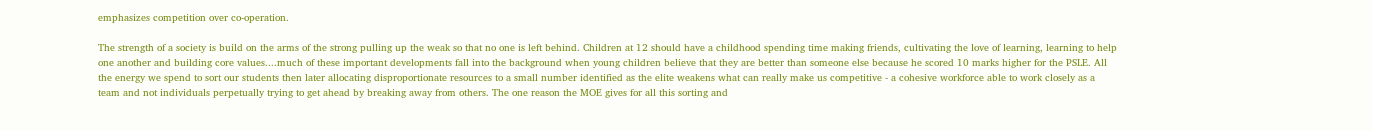emphasizes competition over co-operation.

The strength of a society is build on the arms of the strong pulling up the weak so that no one is left behind. Children at 12 should have a childhood spending time making friends, cultivating the love of learning, learning to help one another and building core values....much of these important developments fall into the background when young children believe that they are better than someone else because he scored 10 marks higher for the PSLE. All the energy we spend to sort our students then later allocating disproportionate resources to a small number identified as the elite weakens what can really make us competitive - a cohesive workforce able to work closely as a team and not individuals perpetually trying to get ahead by breaking away from others. The one reason the MOE gives for all this sorting and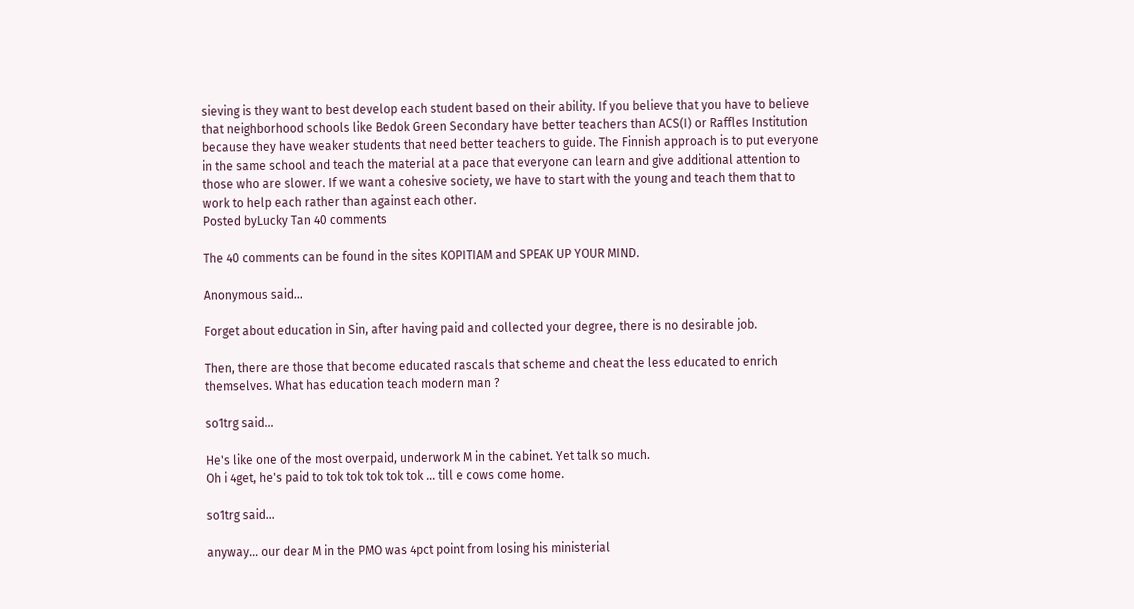sieving is they want to best develop each student based on their ability. If you believe that you have to believe that neighborhood schools like Bedok Green Secondary have better teachers than ACS(I) or Raffles Institution because they have weaker students that need better teachers to guide. The Finnish approach is to put everyone in the same school and teach the material at a pace that everyone can learn and give additional attention to those who are slower. If we want a cohesive society, we have to start with the young and teach them that to work to help each rather than against each other.
Posted byLucky Tan 40 comments

The 40 comments can be found in the sites KOPITIAM and SPEAK UP YOUR MIND.

Anonymous said...

Forget about education in Sin, after having paid and collected your degree, there is no desirable job.

Then, there are those that become educated rascals that scheme and cheat the less educated to enrich themselves. What has education teach modern man ?

so1trg said...

He's like one of the most overpaid, underwork M in the cabinet. Yet talk so much.
Oh i 4get, he's paid to tok tok tok tok tok ... till e cows come home.

so1trg said...

anyway... our dear M in the PMO was 4pct point from losing his ministerial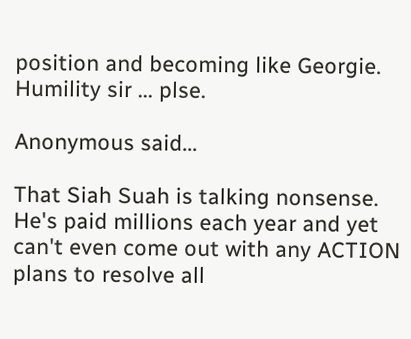position and becoming like Georgie.
Humility sir ... plse.

Anonymous said...

That Siah Suah is talking nonsense. He's paid millions each year and yet can't even come out with any ACTION plans to resolve all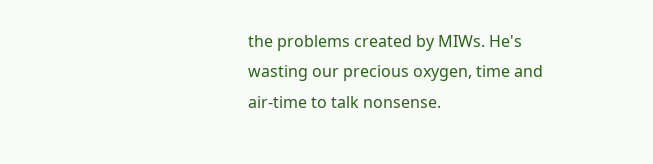the problems created by MIWs. He's wasting our precious oxygen, time and air-time to talk nonsense.